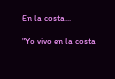En la costa...

"Yo vivo en la costa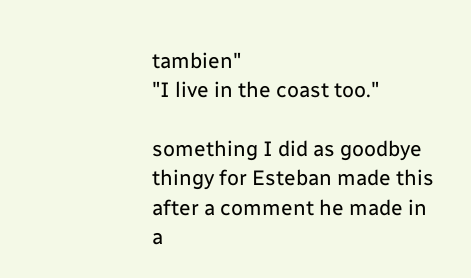tambien"
"I live in the coast too."

something I did as goodbye thingy for Esteban made this after a comment he made in a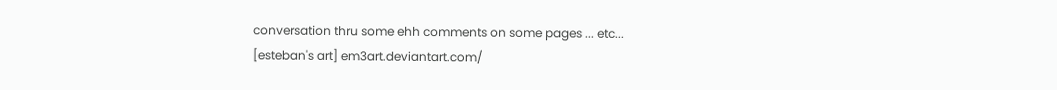conversation thru some ehh comments on some pages ... etc...
[esteban's art] em3art.deviantart.com/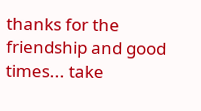thanks for the friendship and good times... take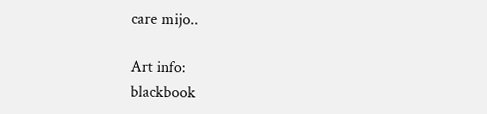care mijo..

Art info:
blackbook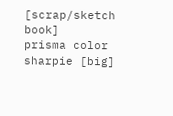[scrap/sketch book]
prisma color
sharpie [big]